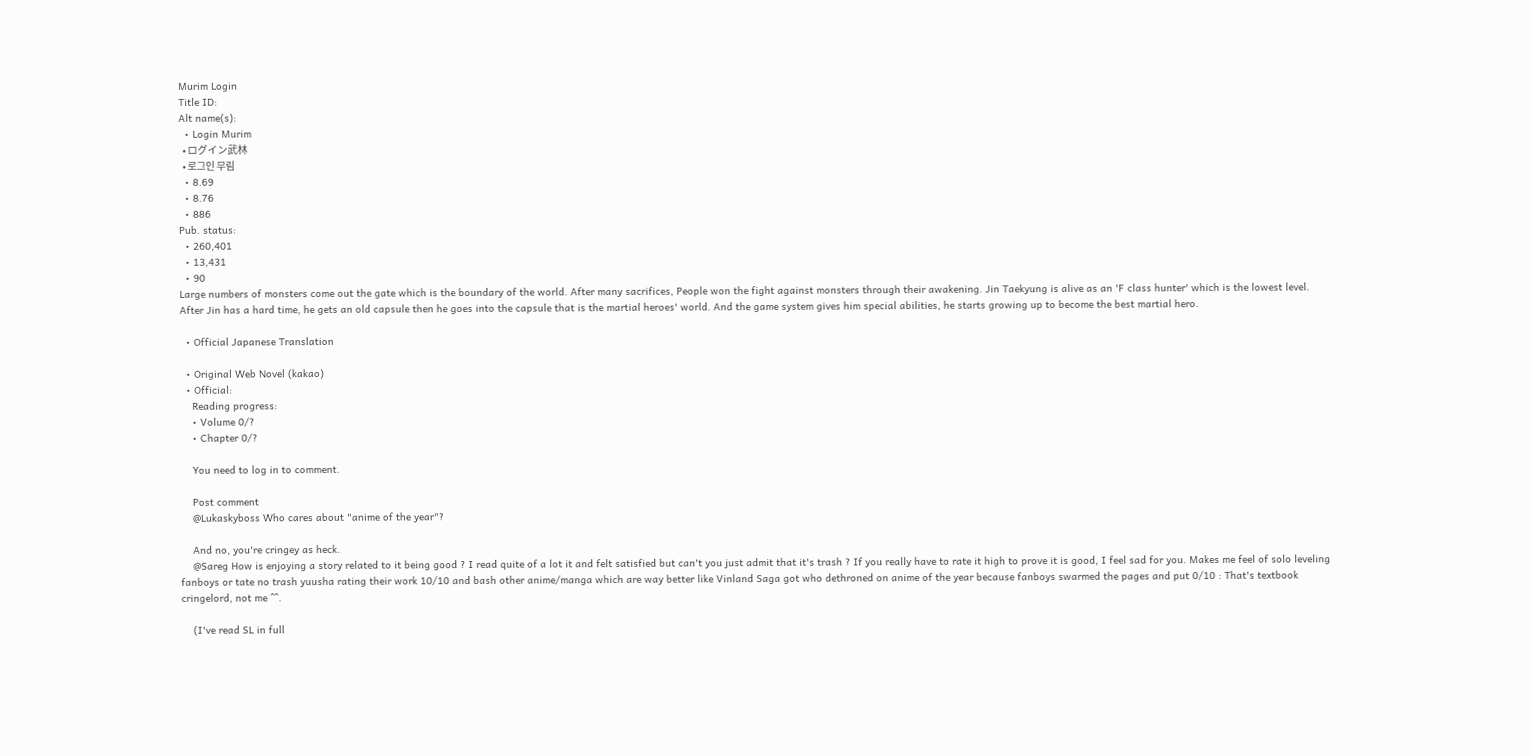Murim Login
Title ID:
Alt name(s):
  • Login Murim
  • ログイン武林
  • 로그인 무림
  • 8.69
  • 8.76
  • 886
Pub. status:
  • 260,401
  • 13,431
  • 90
Large numbers of monsters come out the gate which is the boundary of the world. After many sacrifices, People won the fight against monsters through their awakening. Jin Taekyung is alive as an 'F class hunter' which is the lowest level. After Jin has a hard time, he gets an old capsule then he goes into the capsule that is the martial heroes' world. And the game system gives him special abilities, he starts growing up to become the best martial hero.

  • Official Japanese Translation

  • Original Web Novel (kakao)
  • Official:
    Reading progress:
    • Volume 0/?
    • Chapter 0/?

    You need to log in to comment.

    Post comment
    @Lukaskyboss Who cares about "anime of the year"?

    And no, you're cringey as heck.
    @Sareg How is enjoying a story related to it being good ? I read quite of a lot it and felt satisfied but can't you just admit that it's trash ? If you really have to rate it high to prove it is good, I feel sad for you. Makes me feel of solo leveling fanboys or tate no trash yuusha rating their work 10/10 and bash other anime/manga which are way better like Vinland Saga got who dethroned on anime of the year because fanboys swarmed the pages and put 0/10 : That's textbook cringelord, not me ^^.

    (I've read SL in full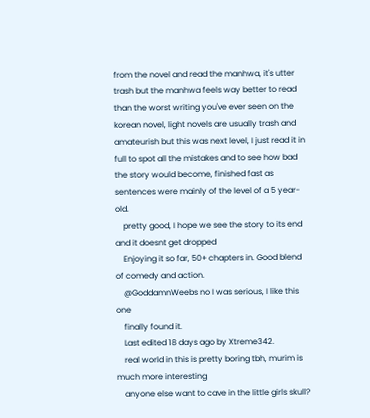from the novel and read the manhwa, it's utter trash but the manhwa feels way better to read than the worst writing you've ever seen on the korean novel, light novels are usually trash and amateurish but this was next level, I just read it in full to spot all the mistakes and to see how bad the story would become, finished fast as sentences were mainly of the level of a 5 year-old.
    pretty good, I hope we see the story to its end and it doesnt get dropped
    Enjoying it so far, 50+ chapters in. Good blend of comedy and action.
    @GoddamnWeebs no I was serious, I like this one
    finally found it.
    Last edited 18 days ago by Xtreme342.
    real world in this is pretty boring tbh, murim is much more interesting
    anyone else want to cave in the little girls skull?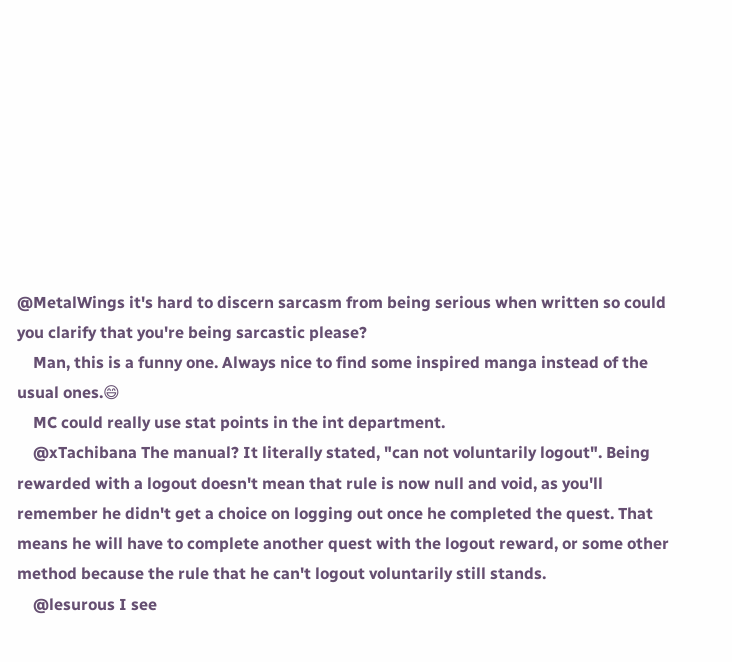@MetalWings it's hard to discern sarcasm from being serious when written so could you clarify that you're being sarcastic please?
    Man, this is a funny one. Always nice to find some inspired manga instead of the usual ones.😄
    MC could really use stat points in the int department.
    @xTachibana The manual? It literally stated, "can not voluntarily logout". Being rewarded with a logout doesn't mean that rule is now null and void, as you'll remember he didn't get a choice on logging out once he completed the quest. That means he will have to complete another quest with the logout reward, or some other method because the rule that he can't logout voluntarily still stands.
    @lesurous I see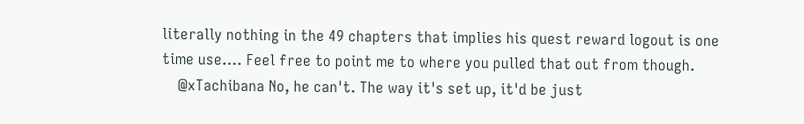literally nothing in the 49 chapters that implies his quest reward logout is one time use.... Feel free to point me to where you pulled that out from though.
    @xTachibana No, he can't. The way it's set up, it'd be just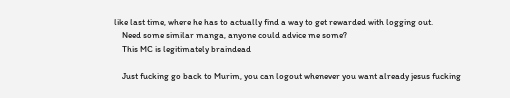like last time, where he has to actually find a way to get rewarded with logging out.
    Need some similar manga, anyone could advice me some?
    This MC is legitimately braindead

    Just fucking go back to Murim, you can logout whenever you want already jesus fucking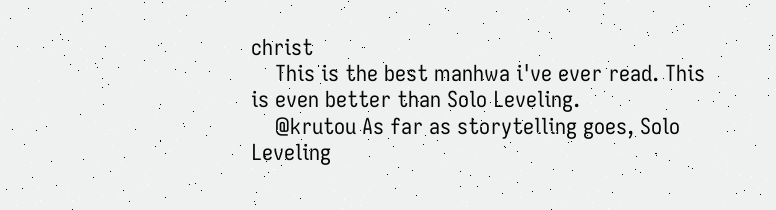christ
    This is the best manhwa i've ever read. This is even better than Solo Leveling.
    @krutou As far as storytelling goes, Solo Leveling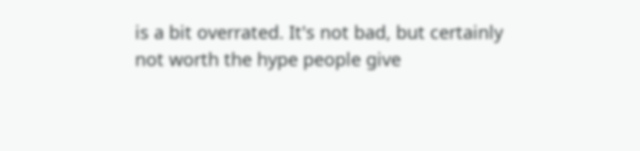is a bit overrated. It's not bad, but certainly not worth the hype people give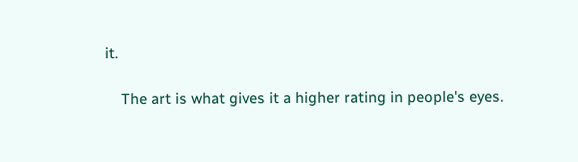it.

    The art is what gives it a higher rating in people's eyes.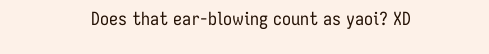Does that ear-blowing count as yaoi? XD